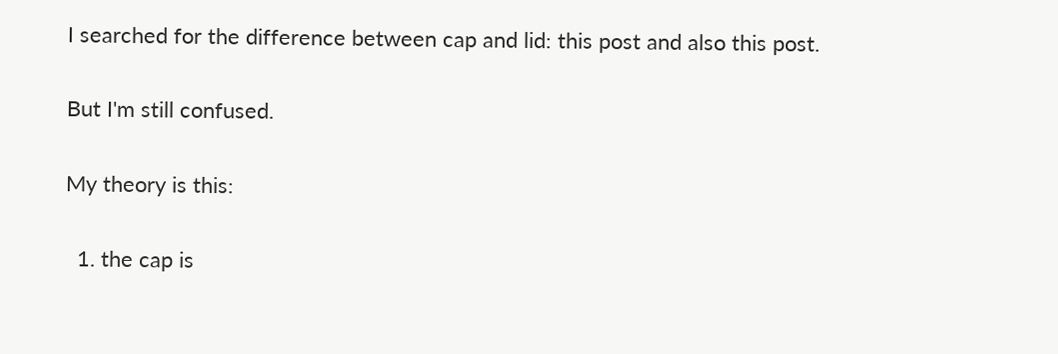I searched for the difference between cap and lid: this post and also this post.

But I'm still confused.

My theory is this:

  1. the cap is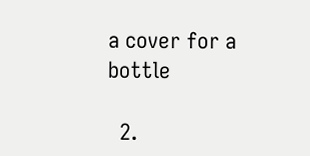a cover for a bottle

  2.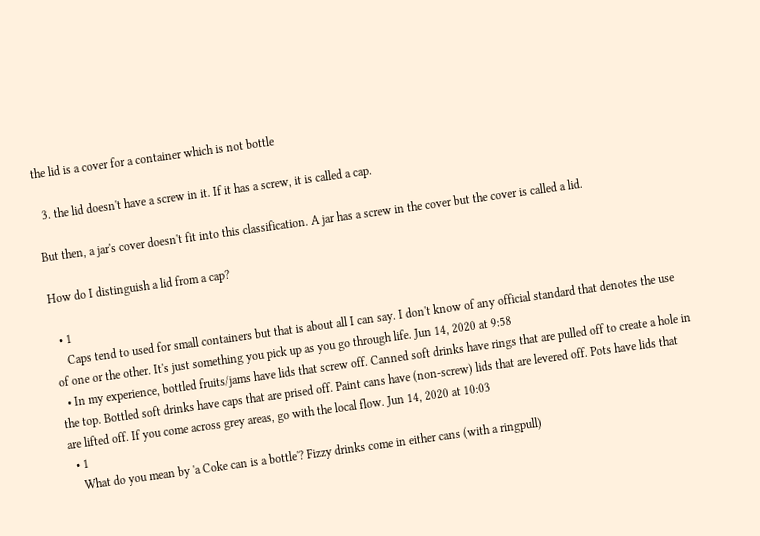the lid is a cover for a container which is not bottle

  3. the lid doesn't have a screw in it. If it has a screw, it is called a cap.

But then, a jar's cover doesn't fit into this classification. A jar has a screw in the cover but the cover is called a lid.

How do I distinguish a lid from a cap?

  • 1
    Caps tend to used for small containers but that is about all I can say. I don't know of any official standard that denotes the use of one or the other. It's just something you pick up as you go through life. Jun 14, 2020 at 9:58
  • In my experience, bottled fruits/jams have lids that screw off. Canned soft drinks have rings that are pulled off to create a hole in the top. Bottled soft drinks have caps that are prised off. Paint cans have (non-screw) lids that are levered off. Pots have lids that are lifted off. If you come across grey areas, go with the local flow. Jun 14, 2020 at 10:03
  • 1
    What do you mean by 'a Coke can is a bottle'? Fizzy drinks come in either cans (with a ringpull)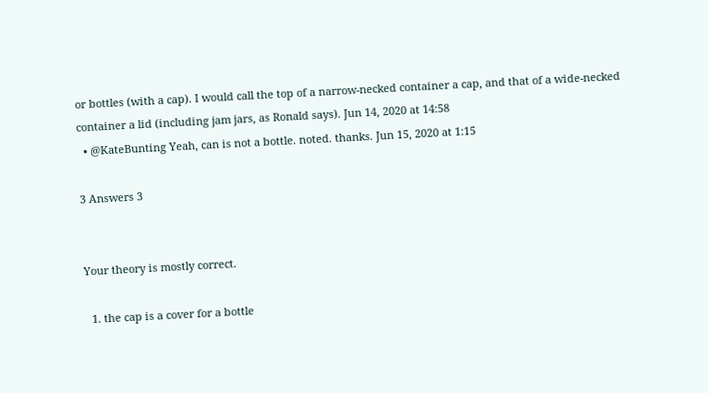or bottles (with a cap). I would call the top of a narrow-necked container a cap, and that of a wide-necked container a lid (including jam jars, as Ronald says). Jun 14, 2020 at 14:58
  • @KateBunting Yeah, can is not a bottle. noted. thanks. Jun 15, 2020 at 1:15

3 Answers 3


Your theory is mostly correct.

  1. the cap is a cover for a bottle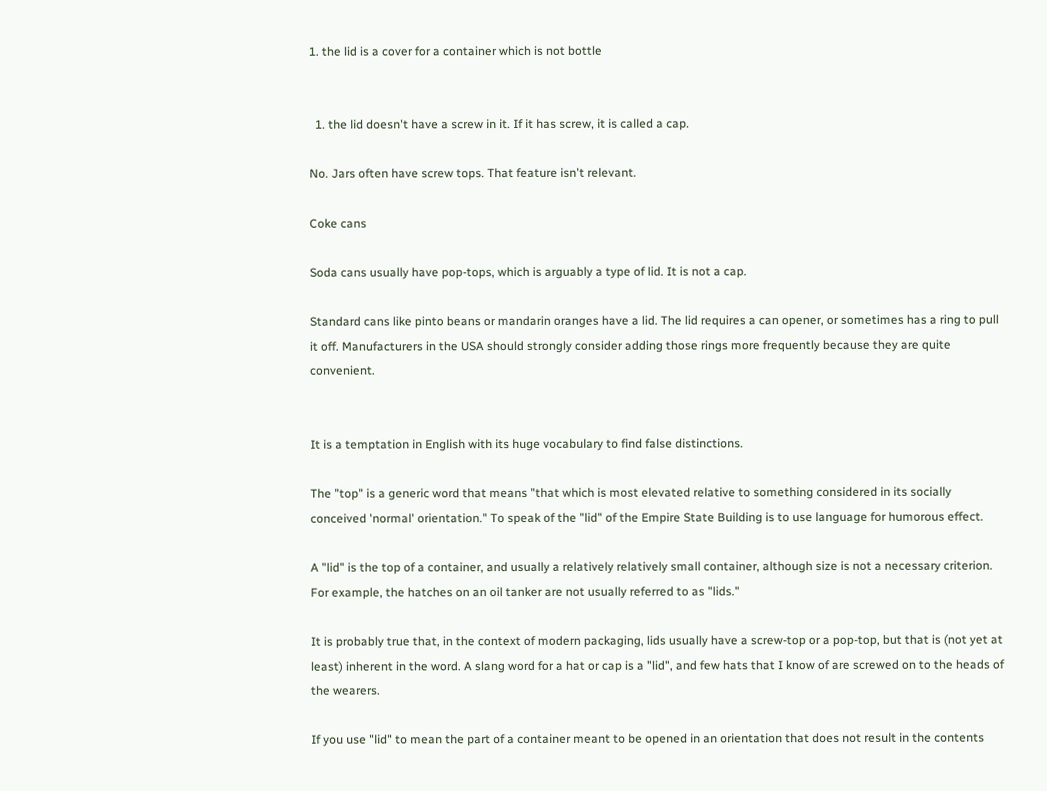1. the lid is a cover for a container which is not bottle


  1. the lid doesn't have a screw in it. If it has screw, it is called a cap.

No. Jars often have screw tops. That feature isn't relevant.

Coke cans

Soda cans usually have pop-tops, which is arguably a type of lid. It is not a cap.

Standard cans like pinto beans or mandarin oranges have a lid. The lid requires a can opener, or sometimes has a ring to pull it off. Manufacturers in the USA should strongly consider adding those rings more frequently because they are quite convenient.


It is a temptation in English with its huge vocabulary to find false distinctions.

The "top" is a generic word that means "that which is most elevated relative to something considered in its socially conceived 'normal' orientation." To speak of the "lid" of the Empire State Building is to use language for humorous effect.

A "lid" is the top of a container, and usually a relatively relatively small container, although size is not a necessary criterion. For example, the hatches on an oil tanker are not usually referred to as "lids."

It is probably true that, in the context of modern packaging, lids usually have a screw-top or a pop-top, but that is (not yet at least) inherent in the word. A slang word for a hat or cap is a "lid", and few hats that I know of are screwed on to the heads of the wearers.

If you use "lid" to mean the part of a container meant to be opened in an orientation that does not result in the contents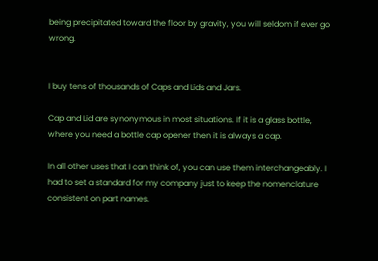being precipitated toward the floor by gravity, you will seldom if ever go wrong.


I buy tens of thousands of Caps and Lids and Jars.

Cap and Lid are synonymous in most situations. If it is a glass bottle, where you need a bottle cap opener then it is always a cap.

In all other uses that I can think of, you can use them interchangeably. I had to set a standard for my company just to keep the nomenclature consistent on part names.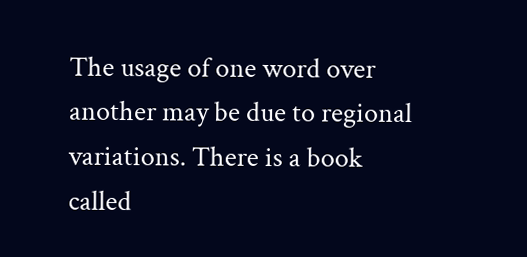The usage of one word over another may be due to regional variations. There is a book called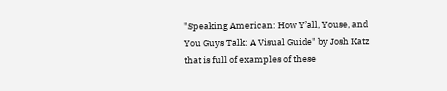"Speaking American: How Y’all, Youse, and You Guys Talk: A Visual Guide" by Josh Katz that is full of examples of these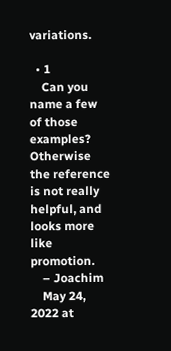variations.

  • 1
    Can you name a few of those examples? Otherwise the reference is not really helpful, and looks more like promotion.
    – Joachim
    May 24, 2022 at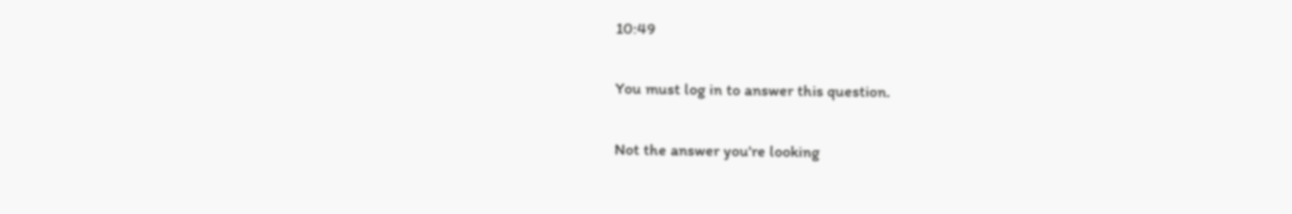10:49

You must log in to answer this question.

Not the answer you're looking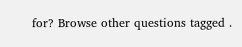for? Browse other questions tagged .